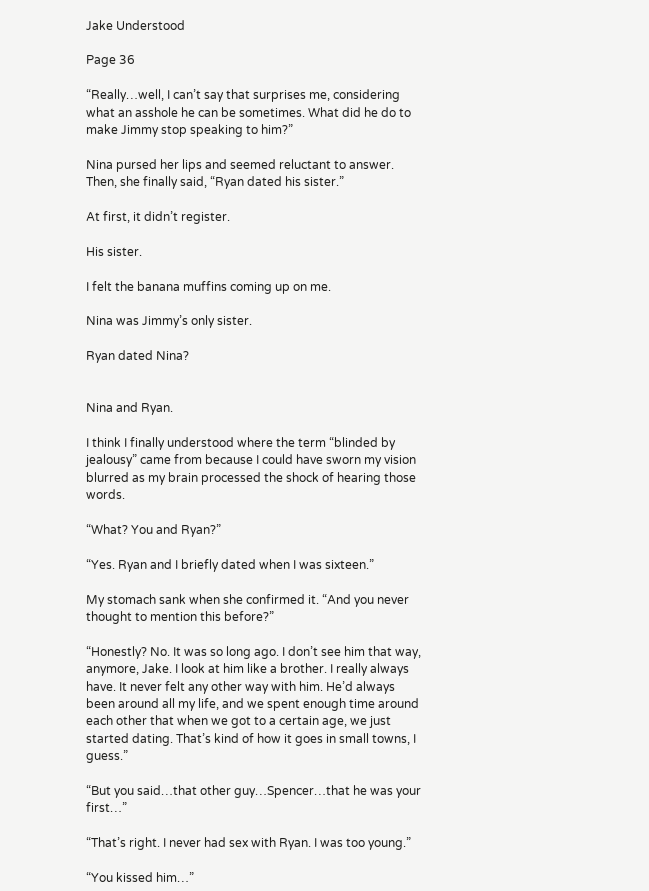Jake Understood

Page 36

“Really…well, I can’t say that surprises me, considering what an asshole he can be sometimes. What did he do to make Jimmy stop speaking to him?”

Nina pursed her lips and seemed reluctant to answer. Then, she finally said, “Ryan dated his sister.”

At first, it didn’t register.

His sister.

I felt the banana muffins coming up on me.

Nina was Jimmy’s only sister.

Ryan dated Nina?


Nina and Ryan.

I think I finally understood where the term “blinded by jealousy” came from because I could have sworn my vision blurred as my brain processed the shock of hearing those words.

“What? You and Ryan?”

“Yes. Ryan and I briefly dated when I was sixteen.”

My stomach sank when she confirmed it. “And you never thought to mention this before?”

“Honestly? No. It was so long ago. I don’t see him that way, anymore, Jake. I look at him like a brother. I really always have. It never felt any other way with him. He’d always been around all my life, and we spent enough time around each other that when we got to a certain age, we just started dating. That’s kind of how it goes in small towns, I guess.”

“But you said…that other guy…Spencer…that he was your first…”

“That’s right. I never had sex with Ryan. I was too young.”

“You kissed him…”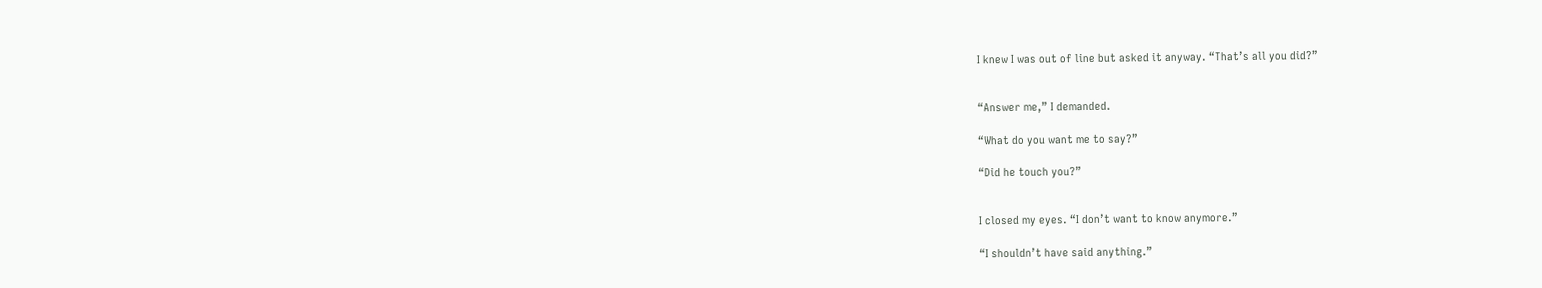I knew I was out of line but asked it anyway. “That’s all you did?”


“Answer me,” I demanded.

“What do you want me to say?”

“Did he touch you?”


I closed my eyes. “I don’t want to know anymore.”

“I shouldn’t have said anything.”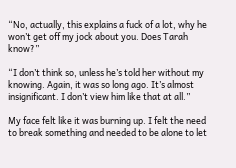“No, actually, this explains a fuck of a lot, why he won’t get off my jock about you. Does Tarah know?”

“I don’t think so, unless he’s told her without my knowing. Again, it was so long ago. It’s almost insignificant. I don’t view him like that at all.”

My face felt like it was burning up. I felt the need to break something and needed to be alone to let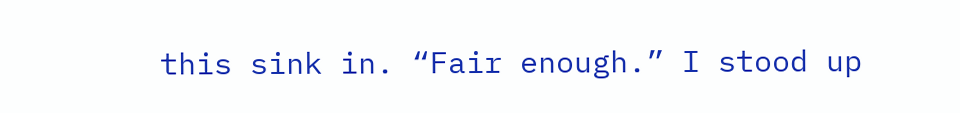this sink in. “Fair enough.” I stood up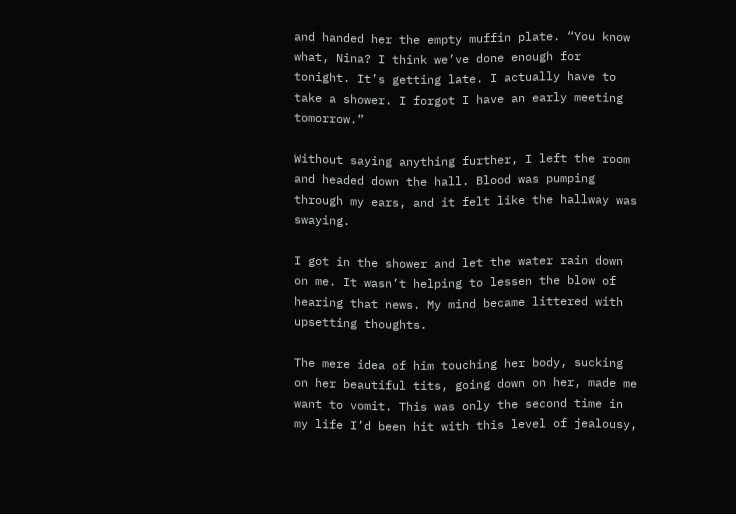and handed her the empty muffin plate. “You know what, Nina? I think we’ve done enough for tonight. It’s getting late. I actually have to take a shower. I forgot I have an early meeting tomorrow.”

Without saying anything further, I left the room and headed down the hall. Blood was pumping through my ears, and it felt like the hallway was swaying.

I got in the shower and let the water rain down on me. It wasn’t helping to lessen the blow of hearing that news. My mind became littered with upsetting thoughts.

The mere idea of him touching her body, sucking on her beautiful tits, going down on her, made me want to vomit. This was only the second time in my life I’d been hit with this level of jealousy,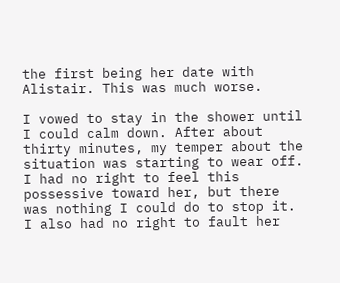the first being her date with Alistair. This was much worse.

I vowed to stay in the shower until I could calm down. After about thirty minutes, my temper about the situation was starting to wear off. I had no right to feel this possessive toward her, but there was nothing I could do to stop it. I also had no right to fault her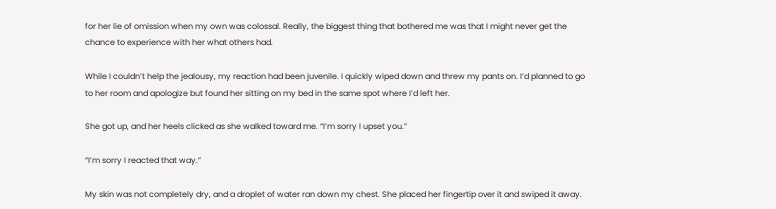for her lie of omission when my own was colossal. Really, the biggest thing that bothered me was that I might never get the chance to experience with her what others had.

While I couldn’t help the jealousy, my reaction had been juvenile. I quickly wiped down and threw my pants on. I’d planned to go to her room and apologize but found her sitting on my bed in the same spot where I’d left her.

She got up, and her heels clicked as she walked toward me. “I’m sorry I upset you.”

“I’m sorry I reacted that way.”

My skin was not completely dry, and a droplet of water ran down my chest. She placed her fingertip over it and swiped it away.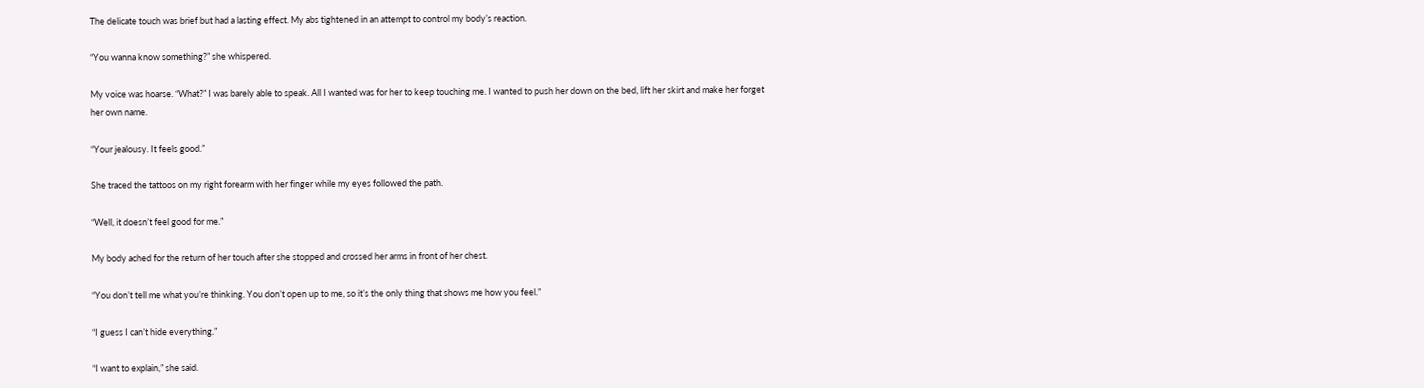The delicate touch was brief but had a lasting effect. My abs tightened in an attempt to control my body’s reaction.

“You wanna know something?” she whispered.

My voice was hoarse. “What?” I was barely able to speak. All I wanted was for her to keep touching me. I wanted to push her down on the bed, lift her skirt and make her forget her own name.

“Your jealousy. It feels good.”

She traced the tattoos on my right forearm with her finger while my eyes followed the path.

“Well, it doesn’t feel good for me.”

My body ached for the return of her touch after she stopped and crossed her arms in front of her chest.

“You don’t tell me what you’re thinking. You don’t open up to me, so it’s the only thing that shows me how you feel.”

“I guess I can’t hide everything.”

“I want to explain,” she said.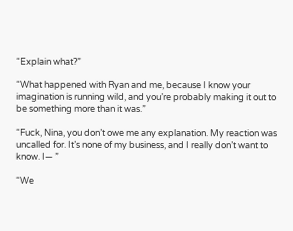“Explain what?”

“What happened with Ryan and me, because I know your imagination is running wild, and you’re probably making it out to be something more than it was.”

“Fuck, Nina, you don’t owe me any explanation. My reaction was uncalled for. It’s none of my business, and I really don’t want to know. I— ”

“We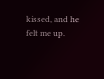kissed, and he felt me up.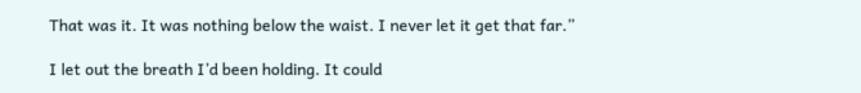That was it. It was nothing below the waist. I never let it get that far.”

I let out the breath I’d been holding. It could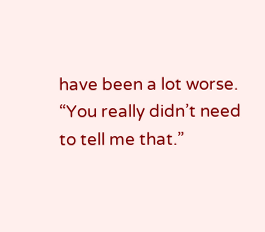have been a lot worse. “You really didn’t need to tell me that.”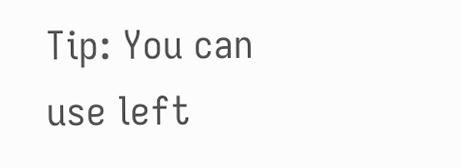Tip: You can use left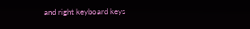and right keyboard keys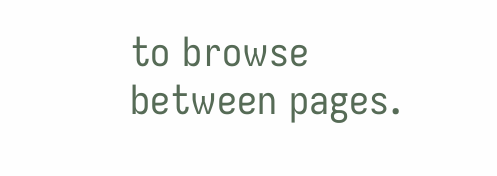to browse between pages.